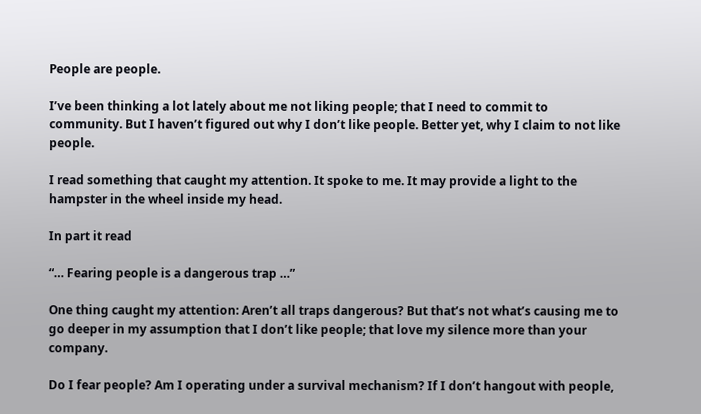People are people.

I’ve been thinking a lot lately about me not liking people; that I need to commit to community. But I haven’t figured out why I don’t like people. Better yet, why I claim to not like people.

I read something that caught my attention. It spoke to me. It may provide a light to the hampster in the wheel inside my head.

In part it read

“… Fearing people is a dangerous trap …”

One thing caught my attention: Aren’t all traps dangerous? But that’s not what’s causing me to go deeper in my assumption that I don’t like people; that love my silence more than your company.

Do I fear people? Am I operating under a survival mechanism? If I don’t hangout with people,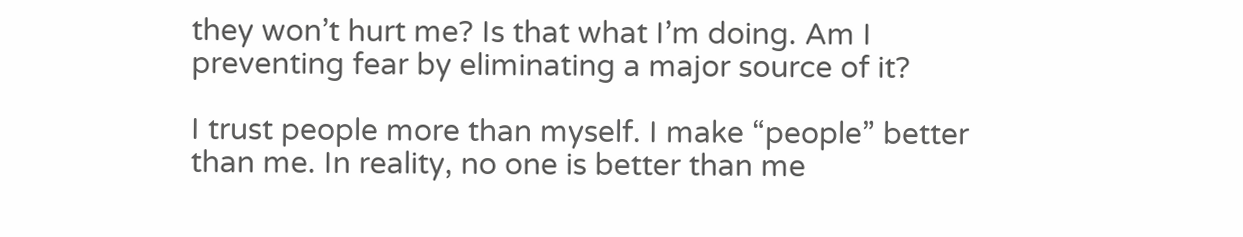they won’t hurt me? Is that what I’m doing. Am I preventing fear by eliminating a major source of it?

I trust people more than myself. I make “people” better than me. In reality, no one is better than me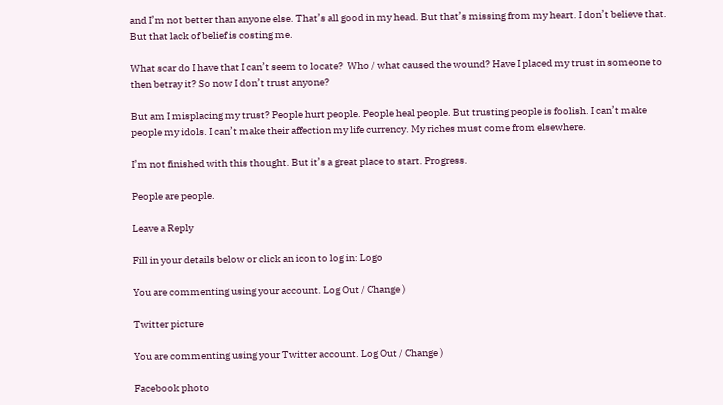and I’m not better than anyone else. That’s all good in my head. But that’s missing from my heart. I don’t believe that. But that lack of belief is costing me.

What scar do I have that I can’t seem to locate?  Who / what caused the wound? Have I placed my trust in someone to then betray it? So now I don’t trust anyone?

But am I misplacing my trust? People hurt people. People heal people. But trusting people is foolish. I can’t make people my idols. I can’t make their affection my life currency. My riches must come from elsewhere.

I’m not finished with this thought. But it’s a great place to start. Progress.

People are people.

Leave a Reply

Fill in your details below or click an icon to log in: Logo

You are commenting using your account. Log Out / Change )

Twitter picture

You are commenting using your Twitter account. Log Out / Change )

Facebook photo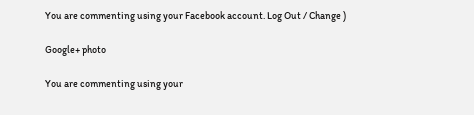You are commenting using your Facebook account. Log Out / Change )

Google+ photo

You are commenting using your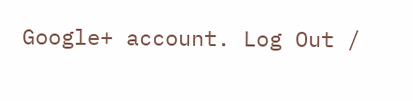Google+ account. Log Out /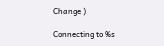Change )

Connecting to %s